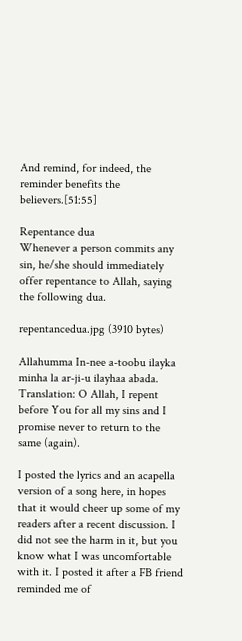And remind, for indeed, the reminder benefits the believers.[51:55]

Repentance dua
Whenever a person commits any sin, he/she should immediately offer repentance to Allah, saying the following dua.

repentancedua.jpg (3910 bytes)

Allahumma In-nee a-toobu ilayka minha la ar-ji-u ilayhaa abada.
Translation: O Allah, I repent before You for all my sins and I promise never to return to the same (again).

I posted the lyrics and an acapella version of a song here, in hopes that it would cheer up some of my readers after a recent discussion. I did not see the harm in it, but you know what I was uncomfortable with it. I posted it after a FB friend reminded me of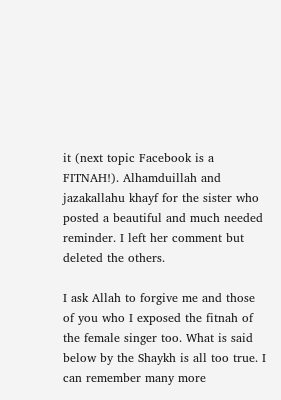it (next topic Facebook is a FITNAH!). Alhamduillah and jazakallahu khayf for the sister who posted a beautiful and much needed reminder. I left her comment but deleted the others.

I ask Allah to forgive me and those of you who I exposed the fitnah of the female singer too. What is said below by the Shaykh is all too true. I can remember many more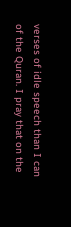verses of idle speech than I can of the Quran. I pray that on the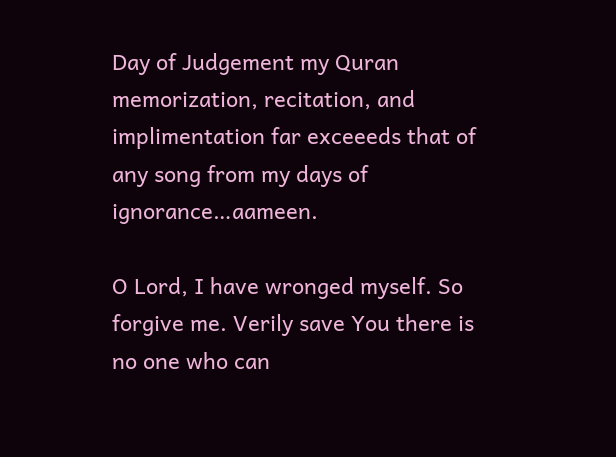Day of Judgement my Quran memorization, recitation, and implimentation far exceeeds that of any song from my days of ignorance…aameen.

O Lord, I have wronged myself. So forgive me. Verily save You there is no one who can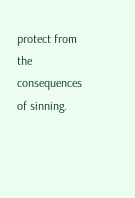protect from the consequences of sinning.